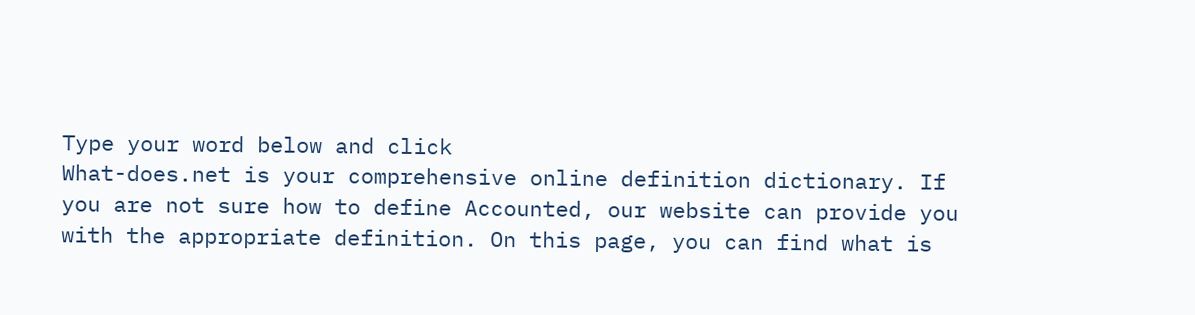Type your word below and click
What-does.net is your comprehensive online definition dictionary. If you are not sure how to define Accounted, our website can provide you with the appropriate definition. On this page, you can find what is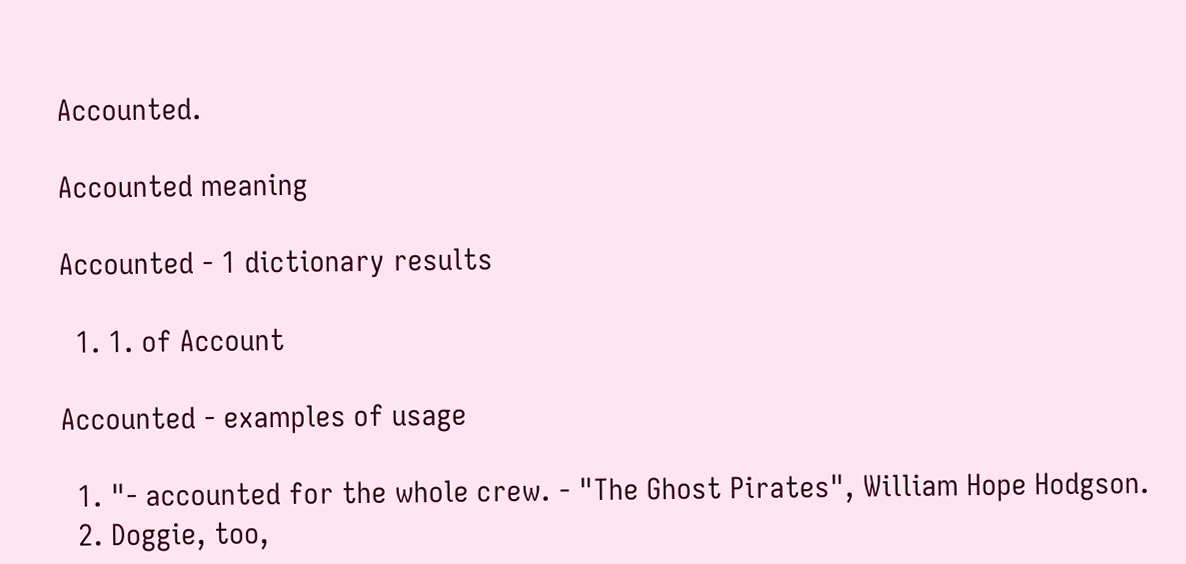Accounted.

Accounted meaning

Accounted - 1 dictionary results

  1. 1. of Account

Accounted - examples of usage

  1. "- accounted for the whole crew. - "The Ghost Pirates", William Hope Hodgson.
  2. Doggie, too,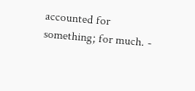accounted for something; for much. -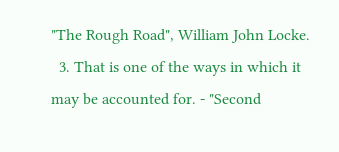"The Rough Road", William John Locke.
  3. That is one of the ways in which it may be accounted for. - "Second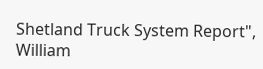Shetland Truck System Report", William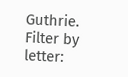Guthrie.
Filter by letter: